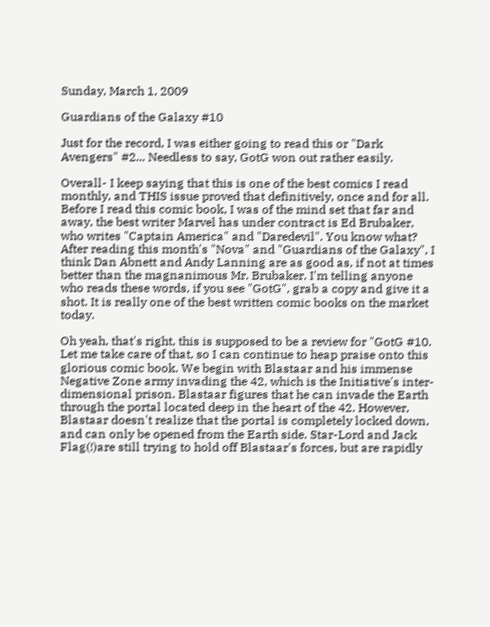Sunday, March 1, 2009

Guardians of the Galaxy #10

Just for the record, I was either going to read this or "Dark Avengers" #2... Needless to say, GotG won out rather easily.

Overall- I keep saying that this is one of the best comics I read monthly, and THIS issue proved that definitively, once and for all. Before I read this comic book, I was of the mind set that far and away, the best writer Marvel has under contract is Ed Brubaker, who writes "Captain America" and "Daredevil". You know what? After reading this month's "Nova" and "Guardians of the Galaxy", I think Dan Abnett and Andy Lanning are as good as, if not at times better than the magnanimous Mr. Brubaker. I'm telling anyone who reads these words, if you see "GotG", grab a copy and give it a shot. It is really one of the best written comic books on the market today.

Oh yeah, that's right, this is supposed to be a review for "GotG #10. Let me take care of that, so I can continue to heap praise onto this glorious comic book. We begin with Blastaar and his immense Negative Zone army invading the 42, which is the Initiative's inter-dimensional prison. Blastaar figures that he can invade the Earth through the portal located deep in the heart of the 42. However, Blastaar doesn't realize that the portal is completely locked down, and can only be opened from the Earth side. Star-Lord and Jack Flag(!)are still trying to hold off Blastaar's forces, but are rapidly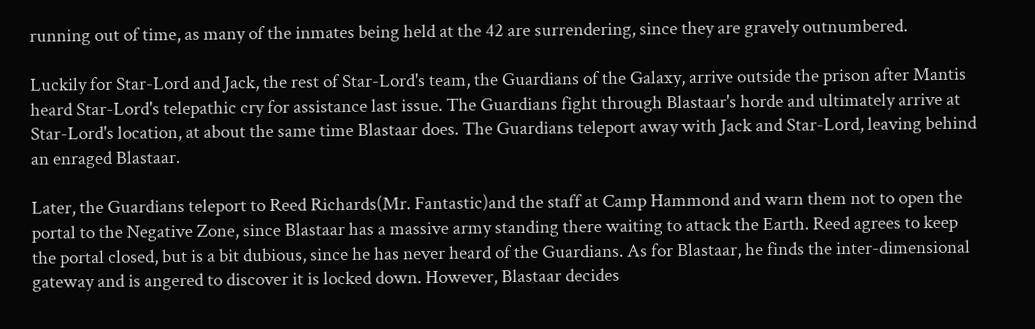running out of time, as many of the inmates being held at the 42 are surrendering, since they are gravely outnumbered.

Luckily for Star-Lord and Jack, the rest of Star-Lord's team, the Guardians of the Galaxy, arrive outside the prison after Mantis heard Star-Lord's telepathic cry for assistance last issue. The Guardians fight through Blastaar's horde and ultimately arrive at Star-Lord's location, at about the same time Blastaar does. The Guardians teleport away with Jack and Star-Lord, leaving behind an enraged Blastaar.

Later, the Guardians teleport to Reed Richards(Mr. Fantastic)and the staff at Camp Hammond and warn them not to open the portal to the Negative Zone, since Blastaar has a massive army standing there waiting to attack the Earth. Reed agrees to keep the portal closed, but is a bit dubious, since he has never heard of the Guardians. As for Blastaar, he finds the inter-dimensional gateway and is angered to discover it is locked down. However, Blastaar decides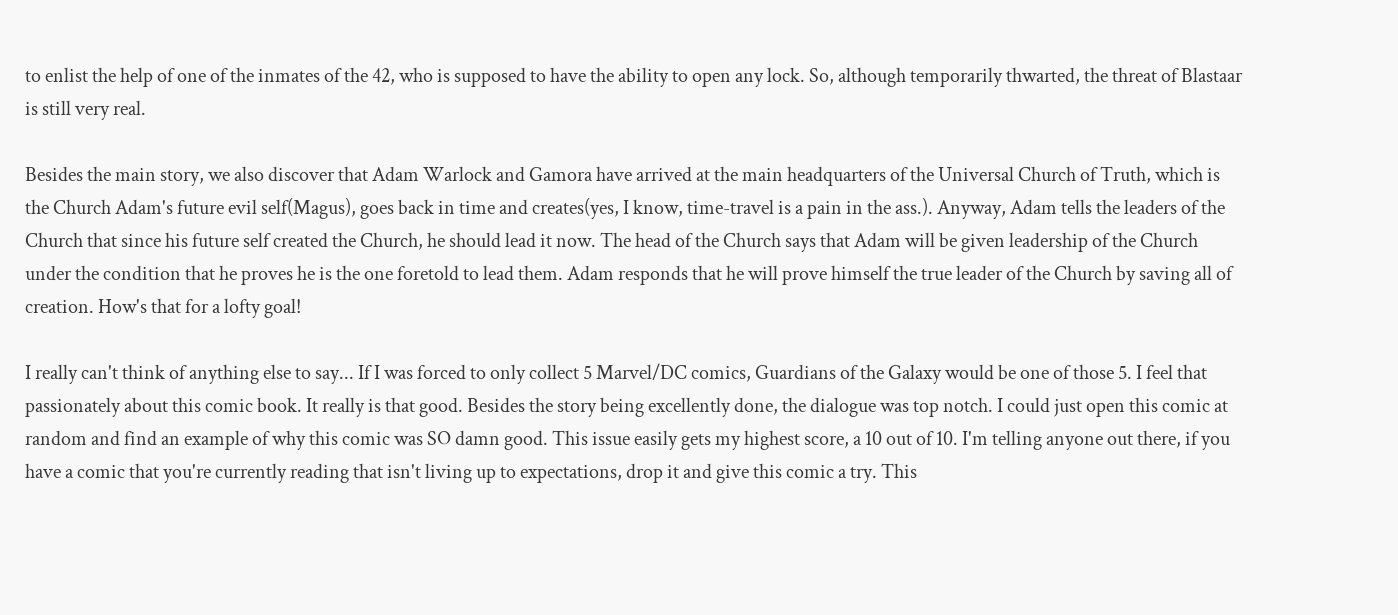to enlist the help of one of the inmates of the 42, who is supposed to have the ability to open any lock. So, although temporarily thwarted, the threat of Blastaar is still very real.

Besides the main story, we also discover that Adam Warlock and Gamora have arrived at the main headquarters of the Universal Church of Truth, which is the Church Adam's future evil self(Magus), goes back in time and creates(yes, I know, time-travel is a pain in the ass.). Anyway, Adam tells the leaders of the Church that since his future self created the Church, he should lead it now. The head of the Church says that Adam will be given leadership of the Church under the condition that he proves he is the one foretold to lead them. Adam responds that he will prove himself the true leader of the Church by saving all of creation. How's that for a lofty goal!

I really can't think of anything else to say... If I was forced to only collect 5 Marvel/DC comics, Guardians of the Galaxy would be one of those 5. I feel that passionately about this comic book. It really is that good. Besides the story being excellently done, the dialogue was top notch. I could just open this comic at random and find an example of why this comic was SO damn good. This issue easily gets my highest score, a 10 out of 10. I'm telling anyone out there, if you have a comic that you're currently reading that isn't living up to expectations, drop it and give this comic a try. This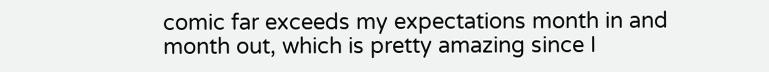comic far exceeds my expectations month in and month out, which is pretty amazing since I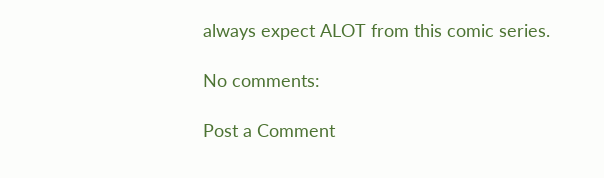always expect ALOT from this comic series.

No comments:

Post a Comment